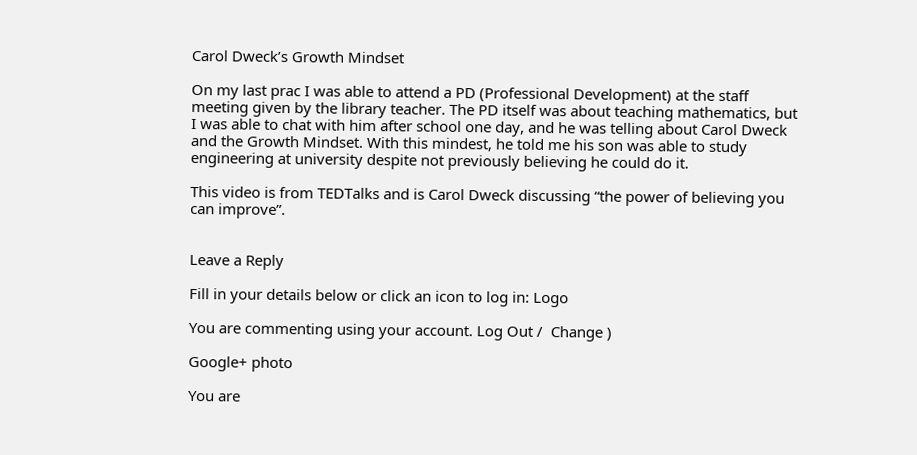Carol Dweck’s Growth Mindset

On my last prac I was able to attend a PD (Professional Development) at the staff meeting given by the library teacher. The PD itself was about teaching mathematics, but I was able to chat with him after school one day, and he was telling about Carol Dweck and the Growth Mindset. With this mindest, he told me his son was able to study engineering at university despite not previously believing he could do it.

This video is from TEDTalks and is Carol Dweck discussing “the power of believing you can improve”.


Leave a Reply

Fill in your details below or click an icon to log in: Logo

You are commenting using your account. Log Out /  Change )

Google+ photo

You are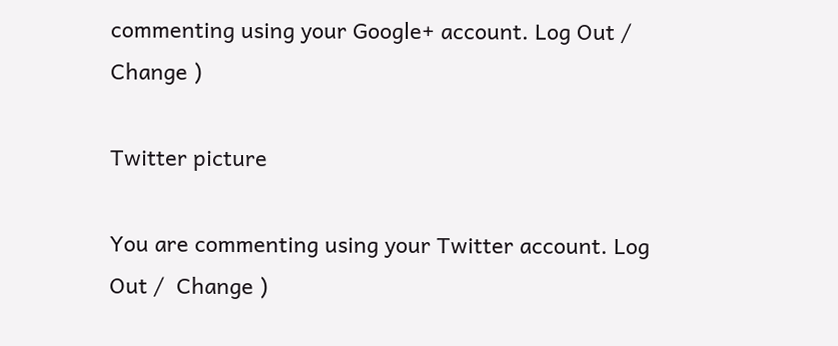commenting using your Google+ account. Log Out /  Change )

Twitter picture

You are commenting using your Twitter account. Log Out /  Change )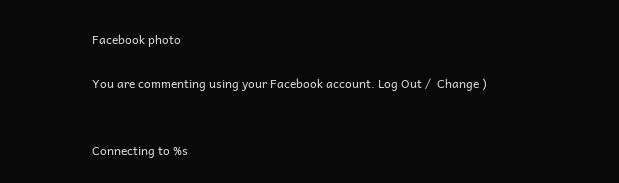Facebook photo

You are commenting using your Facebook account. Log Out /  Change )


Connecting to %s